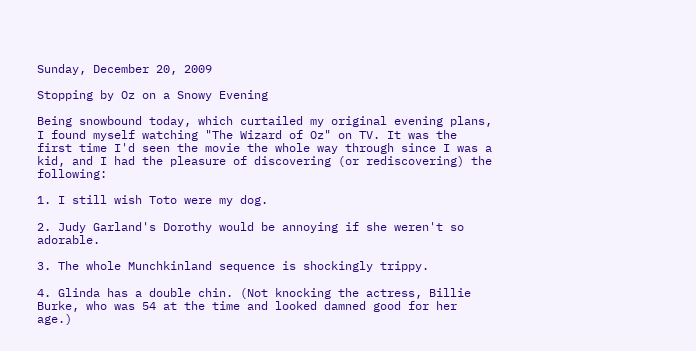Sunday, December 20, 2009

Stopping by Oz on a Snowy Evening

Being snowbound today, which curtailed my original evening plans, I found myself watching "The Wizard of Oz" on TV. It was the first time I'd seen the movie the whole way through since I was a kid, and I had the pleasure of discovering (or rediscovering) the following:

1. I still wish Toto were my dog.

2. Judy Garland's Dorothy would be annoying if she weren't so adorable.

3. The whole Munchkinland sequence is shockingly trippy.

4. Glinda has a double chin. (Not knocking the actress, Billie Burke, who was 54 at the time and looked damned good for her age.)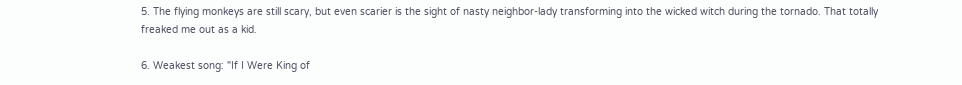5. The flying monkeys are still scary, but even scarier is the sight of nasty neighbor-lady transforming into the wicked witch during the tornado. That totally freaked me out as a kid.

6. Weakest song: "If I Were King of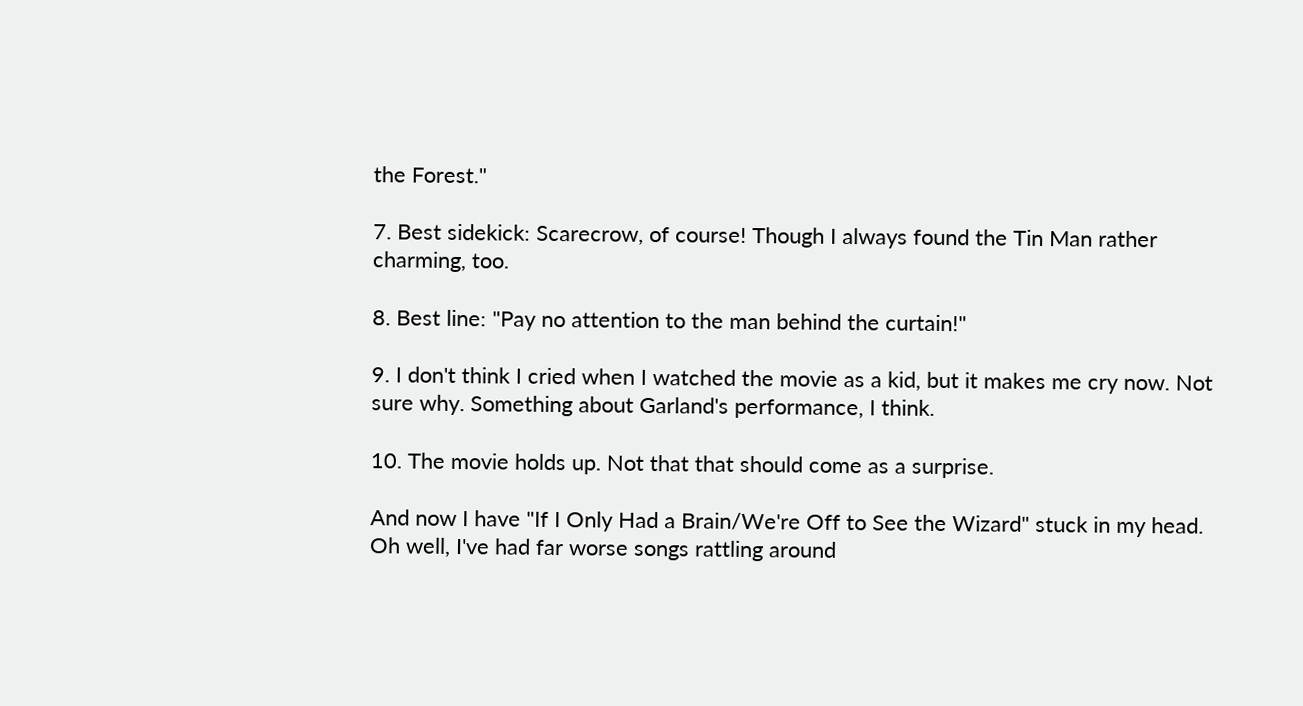the Forest."

7. Best sidekick: Scarecrow, of course! Though I always found the Tin Man rather charming, too.

8. Best line: "Pay no attention to the man behind the curtain!"

9. I don't think I cried when I watched the movie as a kid, but it makes me cry now. Not sure why. Something about Garland's performance, I think.

10. The movie holds up. Not that that should come as a surprise.

And now I have "If I Only Had a Brain/We're Off to See the Wizard" stuck in my head. Oh well, I've had far worse songs rattling around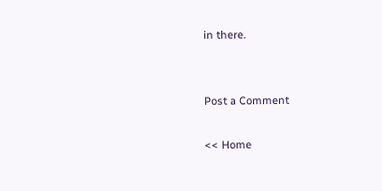in there.


Post a Comment

<< Home